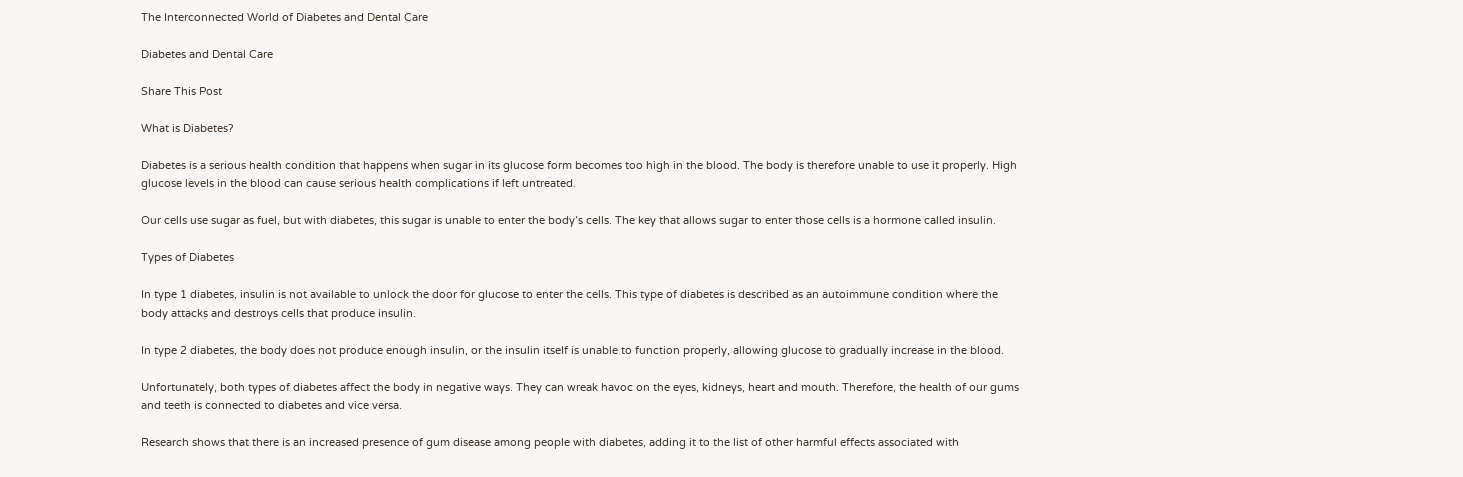The Interconnected World of Diabetes and Dental Care

Diabetes and Dental Care

Share This Post

What is Diabetes?

Diabetes is a serious health condition that happens when sugar in its glucose form becomes too high in the blood. The body is therefore unable to use it properly. High glucose levels in the blood can cause serious health complications if left untreated.

Our cells use sugar as fuel, but with diabetes, this sugar is unable to enter the body’s cells. The key that allows sugar to enter those cells is a hormone called insulin.

Types of Diabetes

In type 1 diabetes, insulin is not available to unlock the door for glucose to enter the cells. This type of diabetes is described as an autoimmune condition where the body attacks and destroys cells that produce insulin.

In type 2 diabetes, the body does not produce enough insulin, or the insulin itself is unable to function properly, allowing glucose to gradually increase in the blood.

Unfortunately, both types of diabetes affect the body in negative ways. They can wreak havoc on the eyes, kidneys, heart and mouth. Therefore, the health of our gums and teeth is connected to diabetes and vice versa.

Research shows that there is an increased presence of gum disease among people with diabetes, adding it to the list of other harmful effects associated with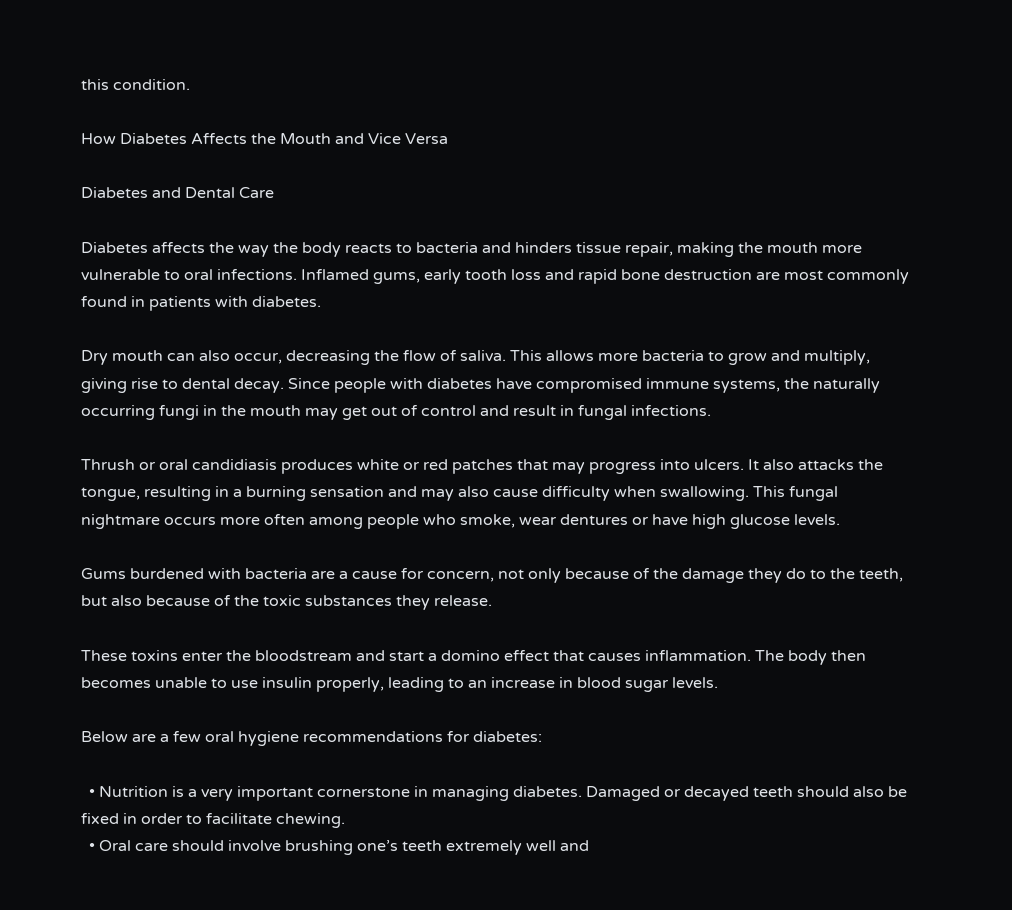this condition.

How Diabetes Affects the Mouth and Vice Versa

Diabetes and Dental Care

Diabetes affects the way the body reacts to bacteria and hinders tissue repair, making the mouth more vulnerable to oral infections. Inflamed gums, early tooth loss and rapid bone destruction are most commonly found in patients with diabetes.

Dry mouth can also occur, decreasing the flow of saliva. This allows more bacteria to grow and multiply, giving rise to dental decay. Since people with diabetes have compromised immune systems, the naturally occurring fungi in the mouth may get out of control and result in fungal infections.

Thrush or oral candidiasis produces white or red patches that may progress into ulcers. It also attacks the tongue, resulting in a burning sensation and may also cause difficulty when swallowing. This fungal nightmare occurs more often among people who smoke, wear dentures or have high glucose levels.

Gums burdened with bacteria are a cause for concern, not only because of the damage they do to the teeth, but also because of the toxic substances they release.

These toxins enter the bloodstream and start a domino effect that causes inflammation. The body then becomes unable to use insulin properly, leading to an increase in blood sugar levels.

Below are a few oral hygiene recommendations for diabetes:

  • Nutrition is a very important cornerstone in managing diabetes. Damaged or decayed teeth should also be fixed in order to facilitate chewing.
  • Oral care should involve brushing one’s teeth extremely well and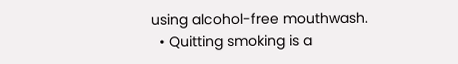using alcohol-free mouthwash.
  • Quitting smoking is a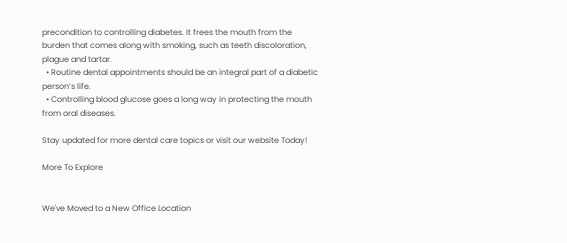precondition to controlling diabetes. It frees the mouth from the burden that comes along with smoking, such as teeth discoloration, plague and tartar.
  • Routine dental appointments should be an integral part of a diabetic person’s life.
  • Controlling blood glucose goes a long way in protecting the mouth from oral diseases.

Stay updated for more dental care topics or visit our website Today!

More To Explore


We've Moved to a New Office Location